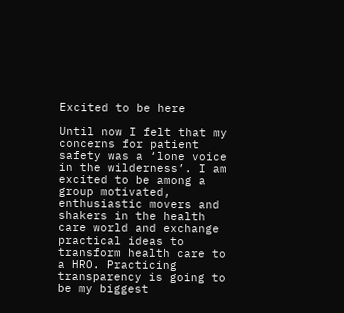Excited to be here

Until now I felt that my concerns for patient safety was a ‘lone voice in the wilderness’. I am excited to be among a group motivated, enthusiastic movers and shakers in the health care world and exchange practical ideas to transform health care to a HRO. Practicing transparency is going to be my biggest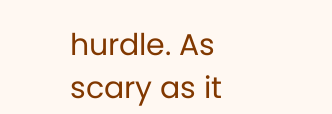hurdle. As scary as it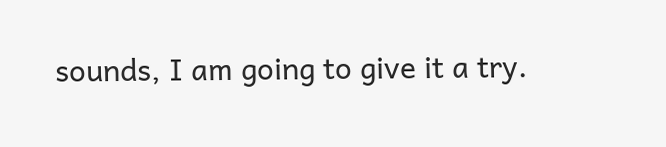sounds, I am going to give it a try.